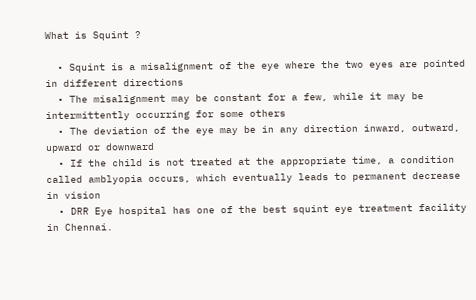What is Squint ?

  • Squint is a misalignment of the eye where the two eyes are pointed in different directions
  • The misalignment may be constant for a few, while it may be intermittently occurring for some others
  • The deviation of the eye may be in any direction inward, outward, upward or downward
  • If the child is not treated at the appropriate time, a condition called amblyopia occurs, which eventually leads to permanent decrease in vision
  • DRR Eye hospital has one of the best squint eye treatment facility in Chennai.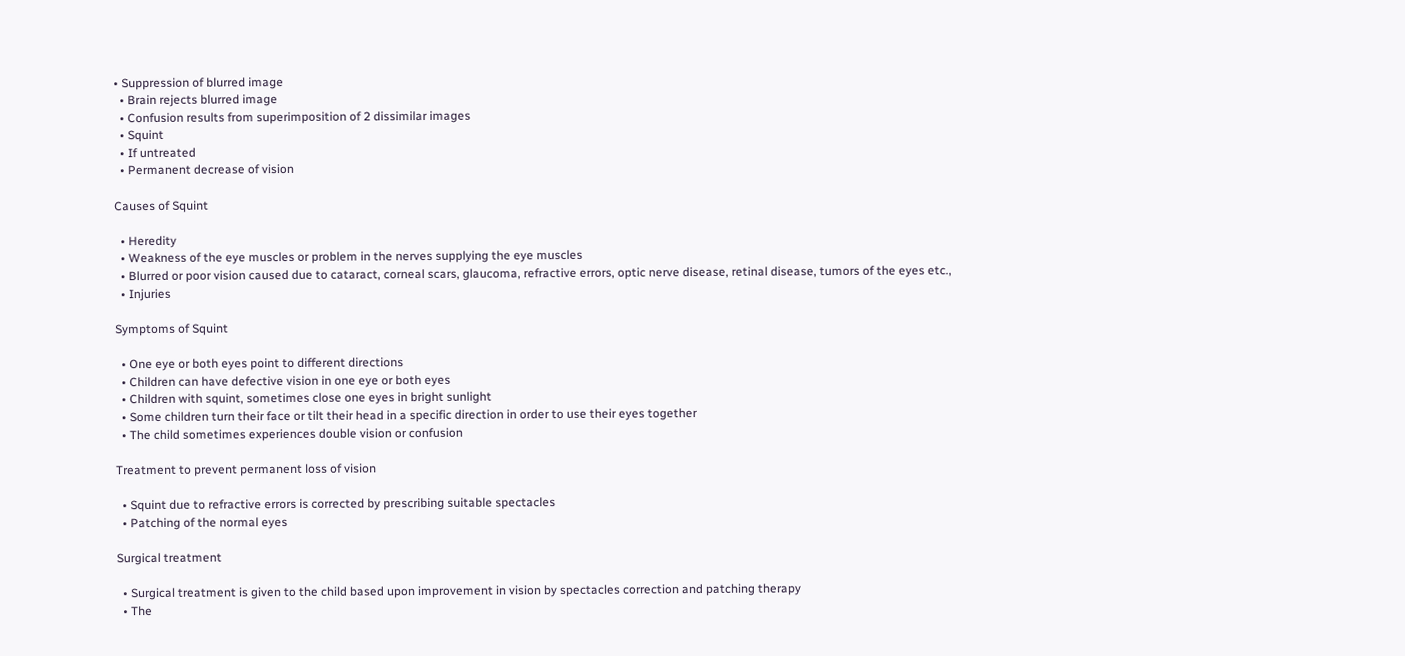• Suppression of blurred image
  • Brain rejects blurred image
  • Confusion results from superimposition of 2 dissimilar images
  • Squint
  • If untreated
  • Permanent decrease of vision

Causes of Squint

  • Heredity
  • Weakness of the eye muscles or problem in the nerves supplying the eye muscles
  • Blurred or poor vision caused due to cataract, corneal scars, glaucoma, refractive errors, optic nerve disease, retinal disease, tumors of the eyes etc.,
  • Injuries

Symptoms of Squint

  • One eye or both eyes point to different directions
  • Children can have defective vision in one eye or both eyes
  • Children with squint, sometimes close one eyes in bright sunlight
  • Some children turn their face or tilt their head in a specific direction in order to use their eyes together
  • The child sometimes experiences double vision or confusion

Treatment to prevent permanent loss of vision

  • Squint due to refractive errors is corrected by prescribing suitable spectacles
  • Patching of the normal eyes

Surgical treatment

  • Surgical treatment is given to the child based upon improvement in vision by spectacles correction and patching therapy
  • The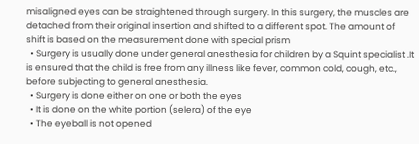misaligned eyes can be straightened through surgery. In this surgery, the muscles are detached from their original insertion and shifted to a different spot. The amount of shift is based on the measurement done with special prism
  • Surgery is usually done under general anesthesia for children by a Squint specialist .It is ensured that the child is free from any illness like fever, common cold, cough, etc., before subjecting to general anesthesia.
  • Surgery is done either on one or both the eyes
  • It is done on the white portion (selera) of the eye
  • The eyeball is not opened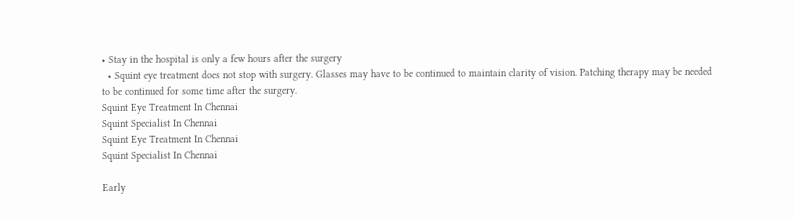• Stay in the hospital is only a few hours after the surgery
  • Squint eye treatment does not stop with surgery. Glasses may have to be continued to maintain clarity of vision. Patching therapy may be needed to be continued for some time after the surgery.
Squint Eye Treatment In Chennai
Squint Specialist In Chennai
Squint Eye Treatment In Chennai
Squint Specialist In Chennai

Early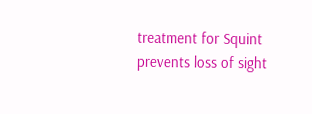treatment for Squint prevents loss of sight